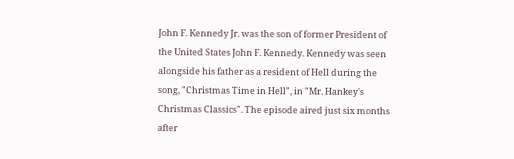John F. Kennedy Jr. was the son of former President of the United States John F. Kennedy. Kennedy was seen alongside his father as a resident of Hell during the song, "Christmas Time in Hell", in "Mr. Hankey's Christmas Classics". The episode aired just six months after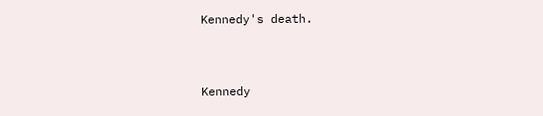Kennedy's death.


Kennedy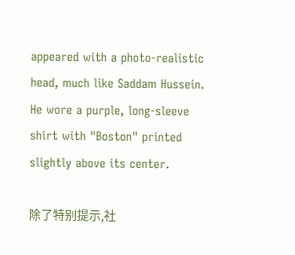appeared with a photo-realistic head, much like Saddam Hussein. He wore a purple, long-sleeve shirt with "Boston" printed slightly above its center.

除了特别提示,社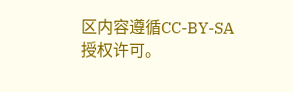区内容遵循CC-BY-SA 授权许可。